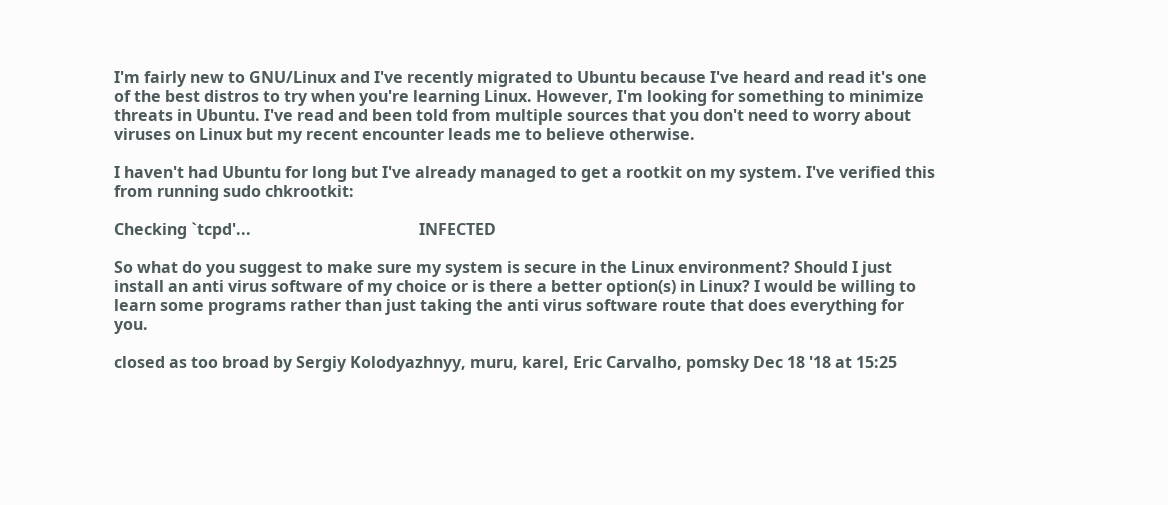I'm fairly new to GNU/Linux and I've recently migrated to Ubuntu because I've heard and read it's one of the best distros to try when you're learning Linux. However, I'm looking for something to minimize threats in Ubuntu. I've read and been told from multiple sources that you don't need to worry about viruses on Linux but my recent encounter leads me to believe otherwise.

I haven't had Ubuntu for long but I've already managed to get a rootkit on my system. I've verified this from running sudo chkrootkit:

Checking `tcpd'...                                          INFECTED

So what do you suggest to make sure my system is secure in the Linux environment? Should I just install an anti virus software of my choice or is there a better option(s) in Linux? I would be willing to learn some programs rather than just taking the anti virus software route that does everything for you.

closed as too broad by Sergiy Kolodyazhnyy, muru, karel, Eric Carvalho, pomsky Dec 18 '18 at 15:25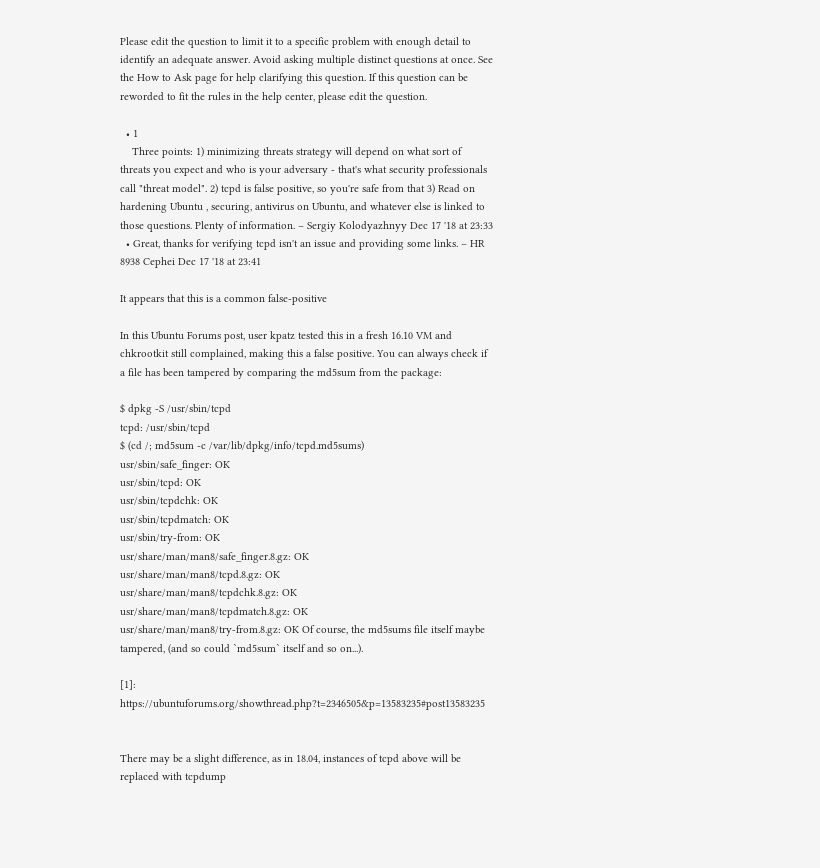Please edit the question to limit it to a specific problem with enough detail to identify an adequate answer. Avoid asking multiple distinct questions at once. See the How to Ask page for help clarifying this question. If this question can be reworded to fit the rules in the help center, please edit the question.

  • 1
    Three points: 1) minimizing threats strategy will depend on what sort of threats you expect and who is your adversary - that's what security professionals call "threat model". 2) tcpd is false positive, so you're safe from that 3) Read on hardening Ubuntu , securing, antivirus on Ubuntu, and whatever else is linked to those questions. Plenty of information. – Sergiy Kolodyazhnyy Dec 17 '18 at 23:33
  • Great, thanks for verifying tcpd isn't an issue and providing some links. – HR 8938 Cephei Dec 17 '18 at 23:41

It appears that this is a common false-positive

In this Ubuntu Forums post, user kpatz tested this in a fresh 16.10 VM and chkrootkit still complained, making this a false positive. You can always check if a file has been tampered by comparing the md5sum from the package:

$ dpkg -S /usr/sbin/tcpd
tcpd: /usr/sbin/tcpd
$ (cd /; md5sum -c /var/lib/dpkg/info/tcpd.md5sums)
usr/sbin/safe_finger: OK
usr/sbin/tcpd: OK
usr/sbin/tcpdchk: OK
usr/sbin/tcpdmatch: OK
usr/sbin/try-from: OK
usr/share/man/man8/safe_finger.8.gz: OK
usr/share/man/man8/tcpd.8.gz: OK
usr/share/man/man8/tcpdchk.8.gz: OK
usr/share/man/man8/tcpdmatch.8.gz: OK
usr/share/man/man8/try-from.8.gz: OK Of course, the md5sums file itself maybe tampered, (and so could `md5sum` itself and so on...).

[1]: https://ubuntuforums.org/showthread.php?t=2346505&p=13583235#post13583235


There may be a slight difference, as in 18.04, instances of tcpd above will be replaced with tcpdump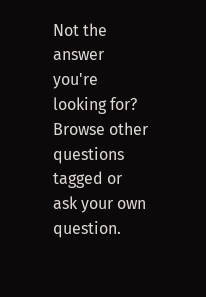Not the answer you're looking for? Browse other questions tagged or ask your own question.